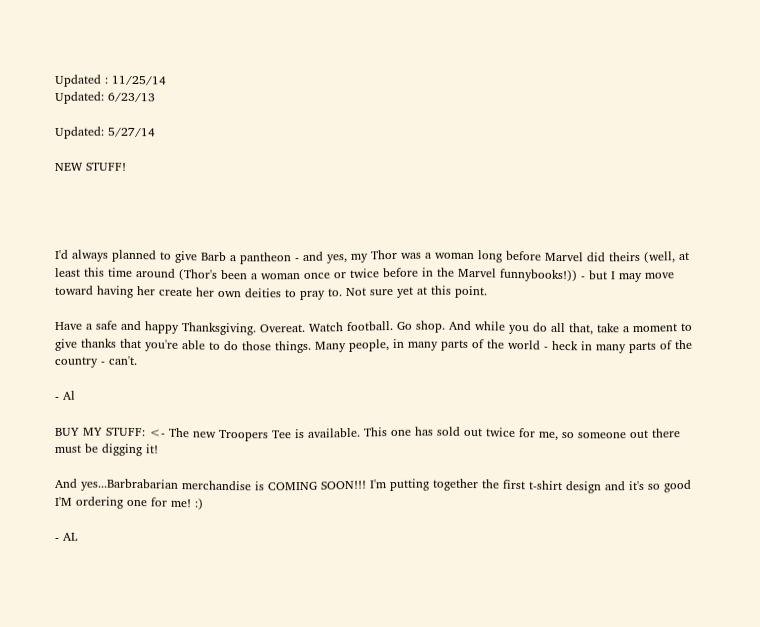Updated : 11/25/14
Updated: 6/23/13

Updated: 5/27/14

NEW STUFF!




I'd always planned to give Barb a pantheon - and yes, my Thor was a woman long before Marvel did theirs (well, at least this time around (Thor's been a woman once or twice before in the Marvel funnybooks!)) - but I may move toward having her create her own deities to pray to. Not sure yet at this point.

Have a safe and happy Thanksgiving. Overeat. Watch football. Go shop. And while you do all that, take a moment to give thanks that you're able to do those things. Many people, in many parts of the world - heck in many parts of the country - can't.

- Al

BUY MY STUFF: <- The new Troopers Tee is available. This one has sold out twice for me, so someone out there must be digging it!

And yes...Barbrabarian merchandise is COMING SOON!!! I'm putting together the first t-shirt design and it's so good I'M ordering one for me! :)

- AL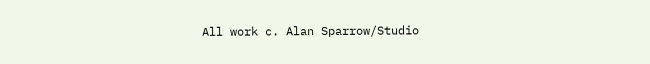All work c. Alan Sparrow/Studio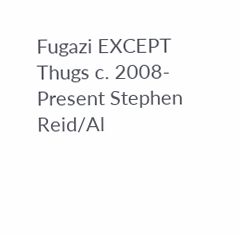Fugazi EXCEPT Thugs c. 2008-Present Stephen Reid/Al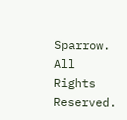Sparrow. All Rights Reserved.